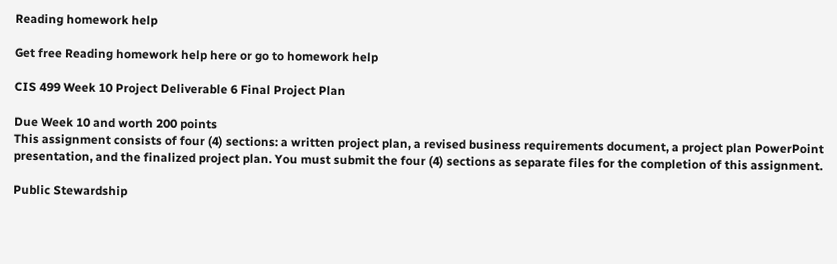Reading homework help

Get free Reading homework help here or go to homework help

CIS 499 Week 10 Project Deliverable 6 Final Project Plan

Due Week 10 and worth 200 points
This assignment consists of four (4) sections: a written project plan, a revised business requirements document, a project plan PowerPoint presentation, and the finalized project plan. You must submit the four (4) sections as separate files for the completion of this assignment.

Public Stewardship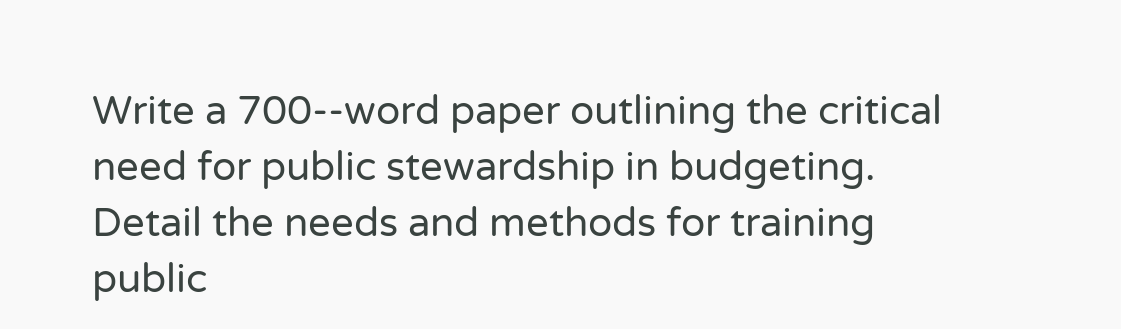Write a 700--word paper outlining the critical need for public stewardship in budgeting. Detail the needs and methods for training public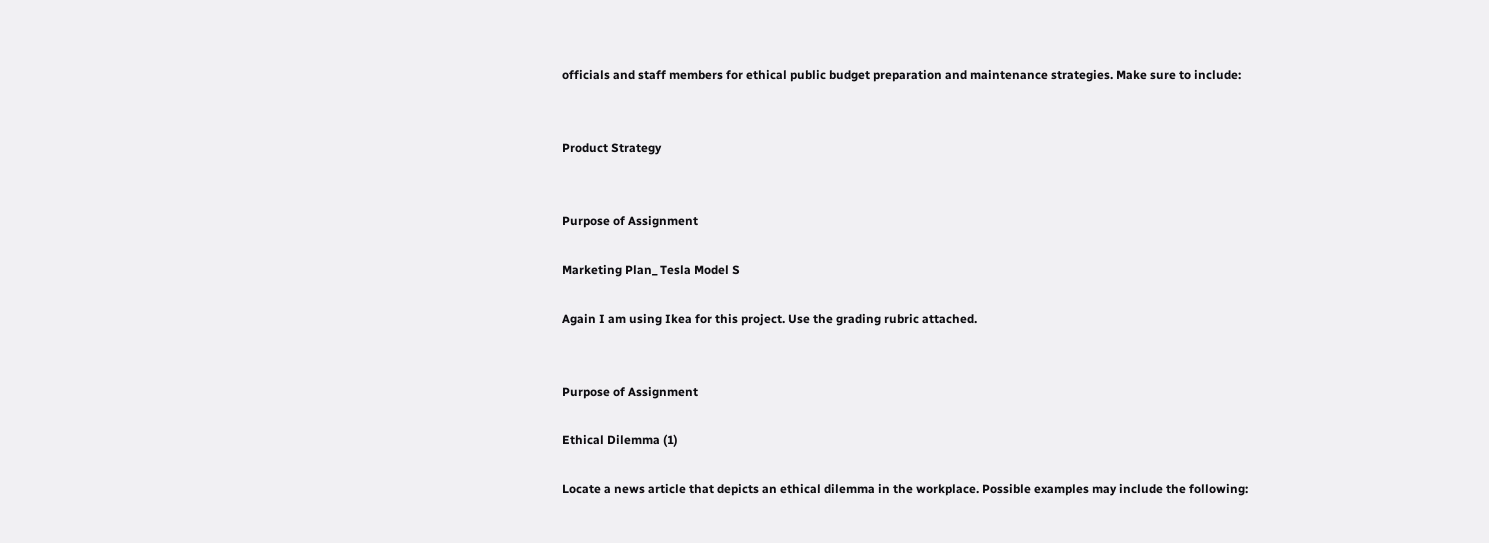officials and staff members for ethical public budget preparation and maintenance strategies. Make sure to include:


Product Strategy


Purpose of Assignment

Marketing Plan_ Tesla Model S

Again I am using Ikea for this project. Use the grading rubric attached.


Purpose of Assignment

Ethical Dilemma (1)

Locate a news article that depicts an ethical dilemma in the workplace. Possible examples may include the following: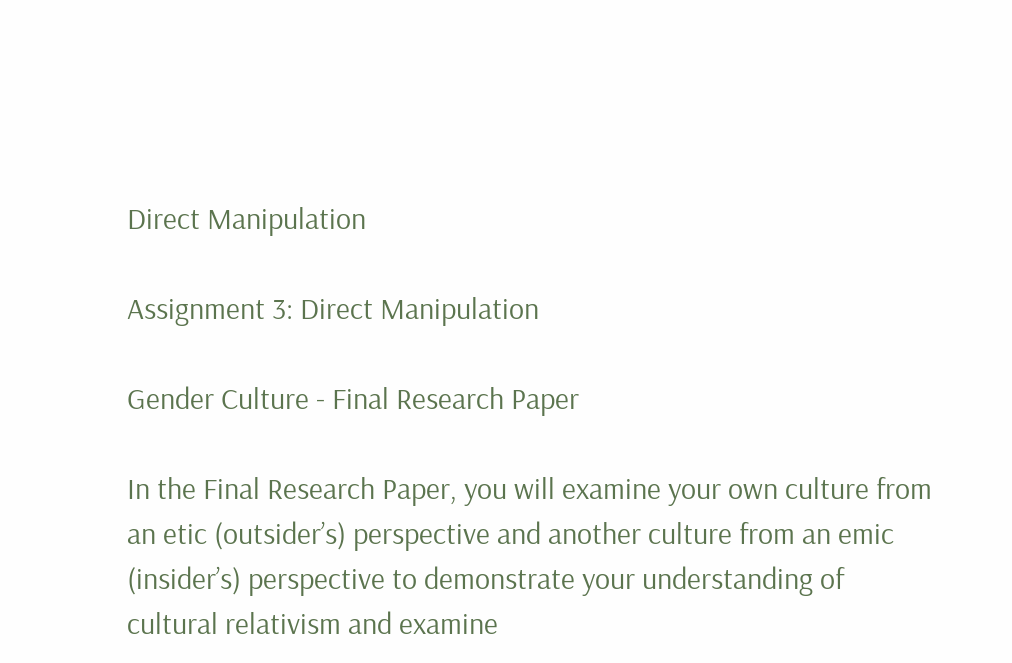Direct Manipulation

Assignment 3: Direct Manipulation

Gender Culture - Final Research Paper

In the Final Research Paper, you will examine your own culture from an etic (outsider’s) perspective and another culture from an emic (insider’s) perspective to demonstrate your understanding of cultural relativism and examine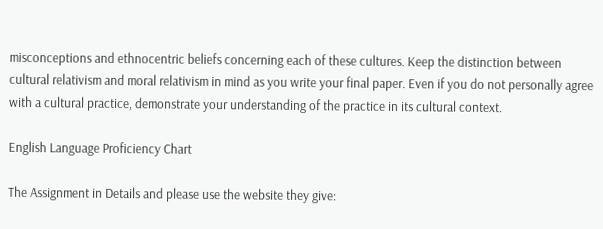misconceptions and ethnocentric beliefs concerning each of these cultures. Keep the distinction between cultural relativism and moral relativism in mind as you write your final paper. Even if you do not personally agree with a cultural practice, demonstrate your understanding of the practice in its cultural context.

English Language Proficiency Chart

The Assignment in Details and please use the website they give: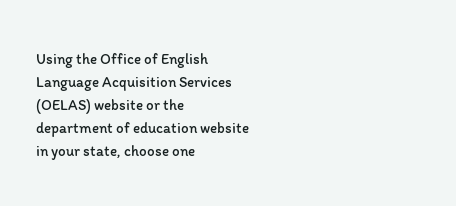Using the Office of English Language Acquisition Services (OELAS) website or the department of education website in your state, choose one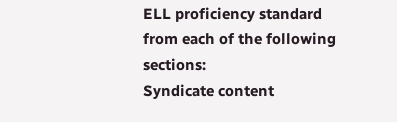ELL proficiency standard from each of the following sections:
Syndicate content